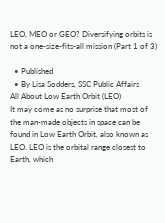LEO, MEO or GEO? Diversifying orbits is not a one-size-fits-all mission (Part 1 of 3)

  • Published
  • By Lisa Sodders, SSC Public Affairs
All About Low Earth Orbit (LEO)
It may come as no surprise that most of the man-made objects in space can be found in Low Earth Orbit, also known as LEO. LEO is the orbital range closest to Earth, which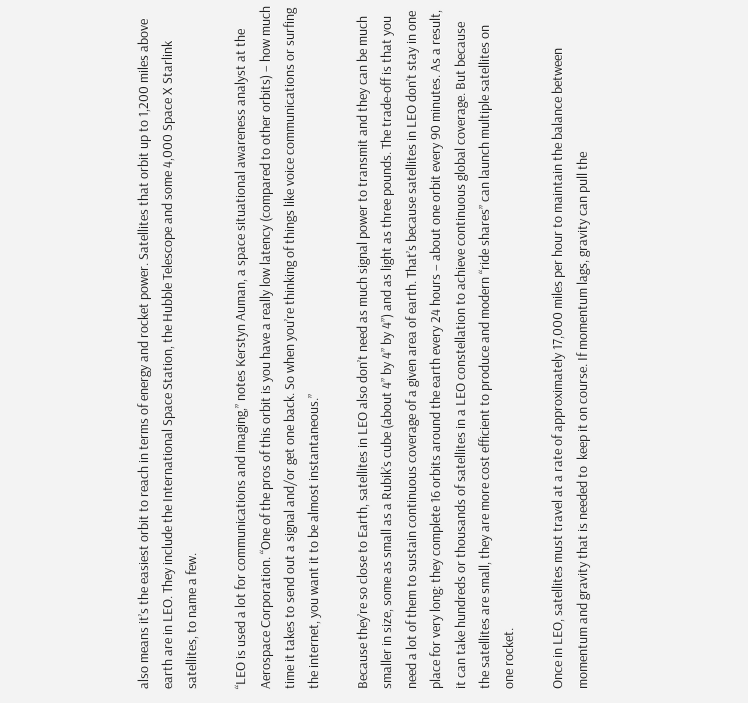also means it’s the easiest orbit to reach in terms of energy and rocket power. Satellites that orbit up to 1,200 miles above earth are in LEO. They include the International Space Station, the Hubble Telescope and some 4,000 Space X Starlink satellites, to name a few.

“LEO is used a lot for communications and imaging,” notes Kerstyn Auman, a space situational awareness analyst at the Aerospace Corporation. “One of the pros of this orbit is you have a really low latency (compared to other orbits) – how much time it takes to send out a signal and/or get one back. So when you’re thinking of things like voice communications or surfing the internet, you want it to be almost instantaneous.”

Because they’re so close to Earth, satellites in LEO also don’t need as much signal power to transmit and they can be much smaller in size, some as small as a Rubik’s cube (about 4” by 4” by 4”) and as light as three pounds. The trade-off is that you need a lot of them to sustain continuous coverage of a given area of earth. That’s because satellites in LEO don’t stay in one place for very long: they complete 16 orbits around the earth every 24 hours – about one orbit every 90 minutes. As a result, it can take hundreds or thousands of satellites in a LEO constellation to achieve continuous global coverage. But because the satellites are small, they are more cost efficient to produce and modern “ride shares” can launch multiple satellites on one rocket.

Once in LEO, satellites must travel at a rate of approximately 17,000 miles per hour to maintain the balance between momentum and gravity that is needed to  keep it on course. If momentum lags, gravity can pull the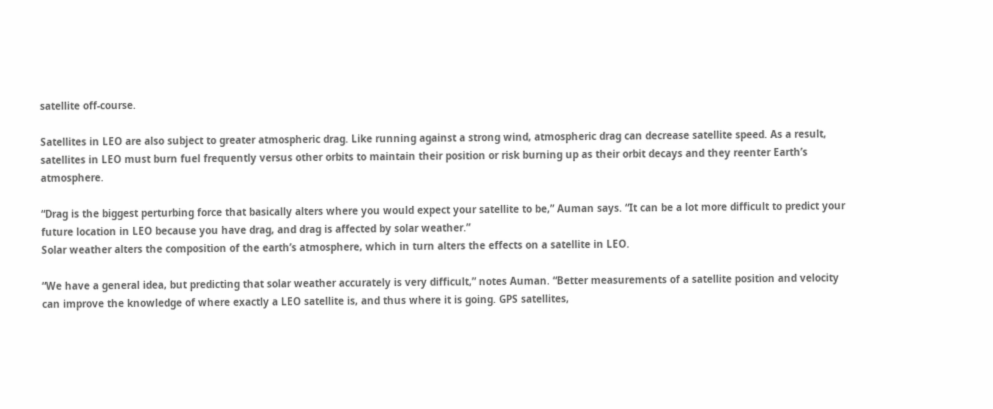satellite off-course.

Satellites in LEO are also subject to greater atmospheric drag. Like running against a strong wind, atmospheric drag can decrease satellite speed. As a result, satellites in LEO must burn fuel frequently versus other orbits to maintain their position or risk burning up as their orbit decays and they reenter Earth’s atmosphere.

“Drag is the biggest perturbing force that basically alters where you would expect your satellite to be,” Auman says. “It can be a lot more difficult to predict your future location in LEO because you have drag, and drag is affected by solar weather.”
Solar weather alters the composition of the earth’s atmosphere, which in turn alters the effects on a satellite in LEO.

“We have a general idea, but predicting that solar weather accurately is very difficult,” notes Auman. “Better measurements of a satellite position and velocity can improve the knowledge of where exactly a LEO satellite is, and thus where it is going. GPS satellites,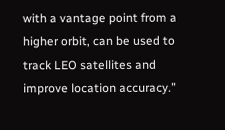with a vantage point from a higher orbit, can be used to track LEO satellites and improve location accuracy.”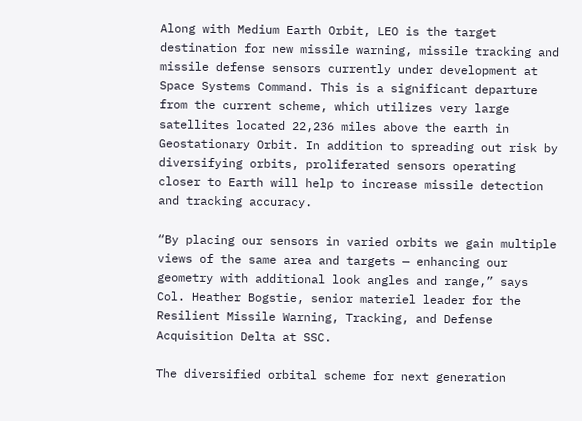Along with Medium Earth Orbit, LEO is the target destination for new missile warning, missile tracking and missile defense sensors currently under development at Space Systems Command. This is a significant departure from the current scheme, which utilizes very large satellites located 22,236 miles above the earth in Geostationary Orbit. In addition to spreading out risk by diversifying orbits, proliferated sensors operating closer to Earth will help to increase missile detection and tracking accuracy.

“By placing our sensors in varied orbits we gain multiple views of the same area and targets — enhancing our geometry with additional look angles and range,” says Col. Heather Bogstie, senior materiel leader for the Resilient Missile Warning, Tracking, and Defense Acquisition Delta at SSC.

The diversified orbital scheme for next generation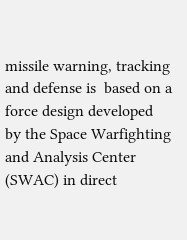missile warning, tracking and defense is  based on a force design developed by the Space Warfighting and Analysis Center (SWAC) in direct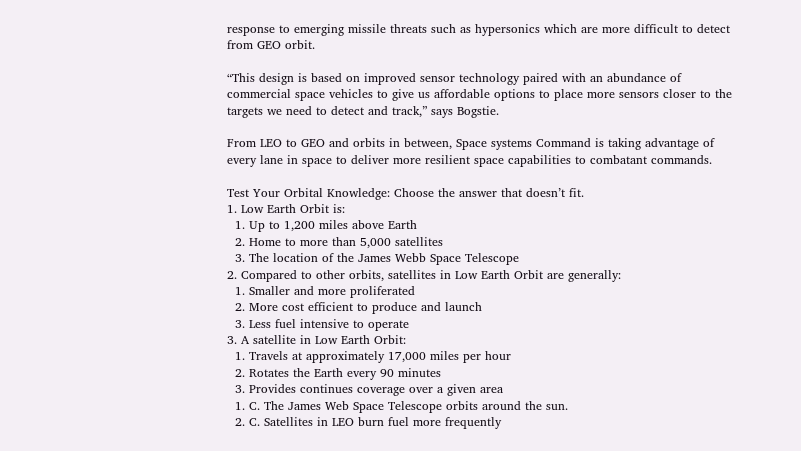response to emerging missile threats such as hypersonics which are more difficult to detect from GEO orbit.

“This design is based on improved sensor technology paired with an abundance of commercial space vehicles to give us affordable options to place more sensors closer to the targets we need to detect and track,” says Bogstie.

From LEO to GEO and orbits in between, Space systems Command is taking advantage of every lane in space to deliver more resilient space capabilities to combatant commands.

Test Your Orbital Knowledge: Choose the answer that doesn’t fit.
1. Low Earth Orbit is:
  1. Up to 1,200 miles above Earth
  2. Home to more than 5,000 satellites
  3. The location of the James Webb Space Telescope
2. Compared to other orbits, satellites in Low Earth Orbit are generally:
  1. Smaller and more proliferated
  2. More cost efficient to produce and launch
  3. Less fuel intensive to operate
3. A satellite in Low Earth Orbit:
  1. Travels at approximately 17,000 miles per hour
  2. Rotates the Earth every 90 minutes
  3. Provides continues coverage over a given area
  1. C. The James Web Space Telescope orbits around the sun.
  2. C. Satellites in LEO burn fuel more frequently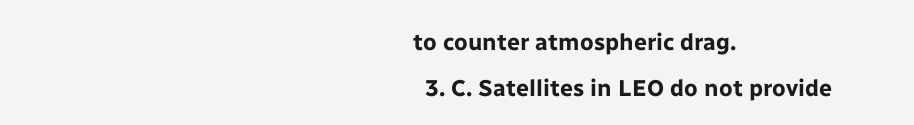to counter atmospheric drag.
  3. C. Satellites in LEO do not provide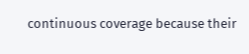continuous coverage because their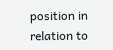position in relation to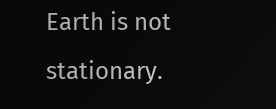Earth is not stationary.